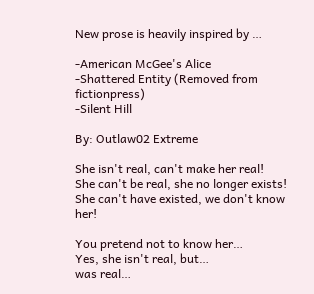New prose is heavily inspired by …

-American McGee's Alice
-Shattered Entity (Removed from fictionpress)
-Silent Hill

By: Outlaw02 Extreme

She isn't real, can't make her real!
She can't be real, she no longer exists!
She can't have existed, we don't know her!

You pretend not to know her…
Yes, she isn't real, but…
was real…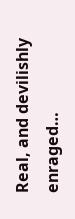Real, and devilishly enraged…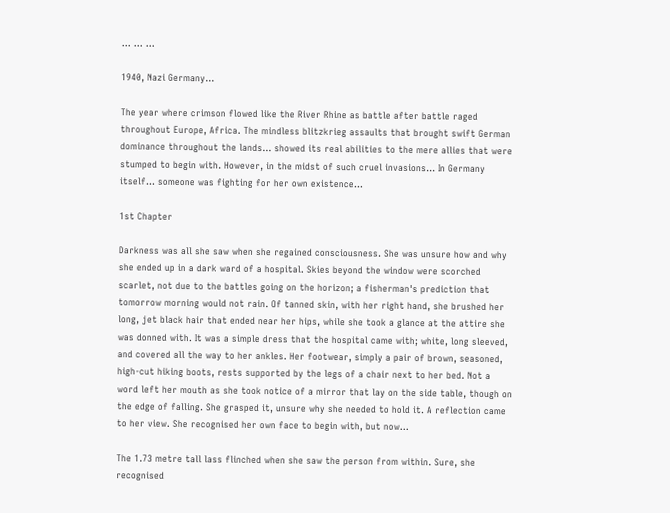… … …

1940, Nazi Germany…

The year where crimson flowed like the River Rhine as battle after battle raged throughout Europe, Africa. The mindless blitzkrieg assaults that brought swift German dominance throughout the lands… showed its real abilities to the mere allies that were stumped to begin with. However, in the midst of such cruel invasions… In Germany itself… someone was fighting for her own existence…

1st Chapter

Darkness was all she saw when she regained consciousness. She was unsure how and why she ended up in a dark ward of a hospital. Skies beyond the window were scorched scarlet, not due to the battles going on the horizon; a fisherman's prediction that tomorrow morning would not rain. Of tanned skin, with her right hand, she brushed her long, jet black hair that ended near her hips, while she took a glance at the attire she was donned with. It was a simple dress that the hospital came with; white, long sleeved, and covered all the way to her ankles. Her footwear, simply a pair of brown, seasoned, high-cut hiking boots, rests supported by the legs of a chair next to her bed. Not a word left her mouth as she took notice of a mirror that lay on the side table, though on the edge of falling. She grasped it, unsure why she needed to hold it. A reflection came to her view. She recognised her own face to begin with, but now…

The 1.73 metre tall lass flinched when she saw the person from within. Sure, she recognised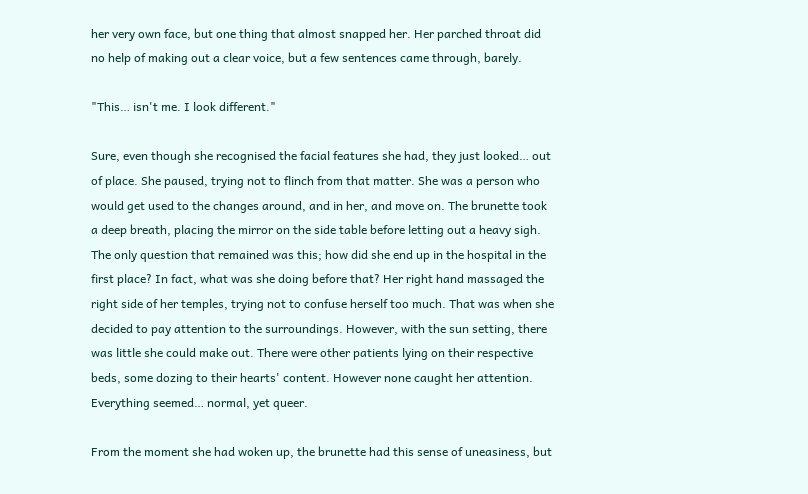her very own face, but one thing that almost snapped her. Her parched throat did no help of making out a clear voice, but a few sentences came through, barely.

"This… isn't me. I look different."

Sure, even though she recognised the facial features she had, they just looked… out of place. She paused, trying not to flinch from that matter. She was a person who would get used to the changes around, and in her, and move on. The brunette took a deep breath, placing the mirror on the side table before letting out a heavy sigh. The only question that remained was this; how did she end up in the hospital in the first place? In fact, what was she doing before that? Her right hand massaged the right side of her temples, trying not to confuse herself too much. That was when she decided to pay attention to the surroundings. However, with the sun setting, there was little she could make out. There were other patients lying on their respective beds, some dozing to their hearts' content. However none caught her attention. Everything seemed… normal, yet queer.

From the moment she had woken up, the brunette had this sense of uneasiness, but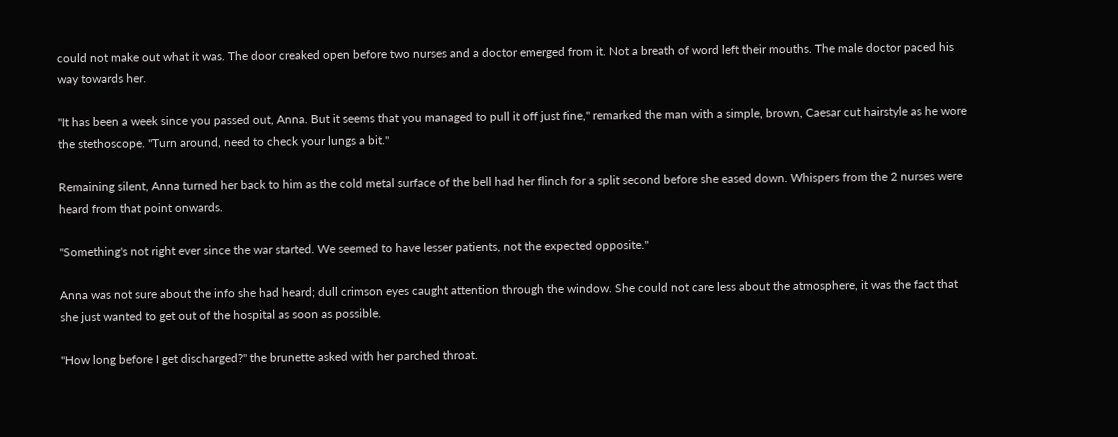could not make out what it was. The door creaked open before two nurses and a doctor emerged from it. Not a breath of word left their mouths. The male doctor paced his way towards her.

"It has been a week since you passed out, Anna. But it seems that you managed to pull it off just fine," remarked the man with a simple, brown, Caesar cut hairstyle as he wore the stethoscope. "Turn around, need to check your lungs a bit."

Remaining silent, Anna turned her back to him as the cold metal surface of the bell had her flinch for a split second before she eased down. Whispers from the 2 nurses were heard from that point onwards.

"Something's not right ever since the war started. We seemed to have lesser patients, not the expected opposite."

Anna was not sure about the info she had heard; dull crimson eyes caught attention through the window. She could not care less about the atmosphere, it was the fact that she just wanted to get out of the hospital as soon as possible.

"How long before I get discharged?" the brunette asked with her parched throat.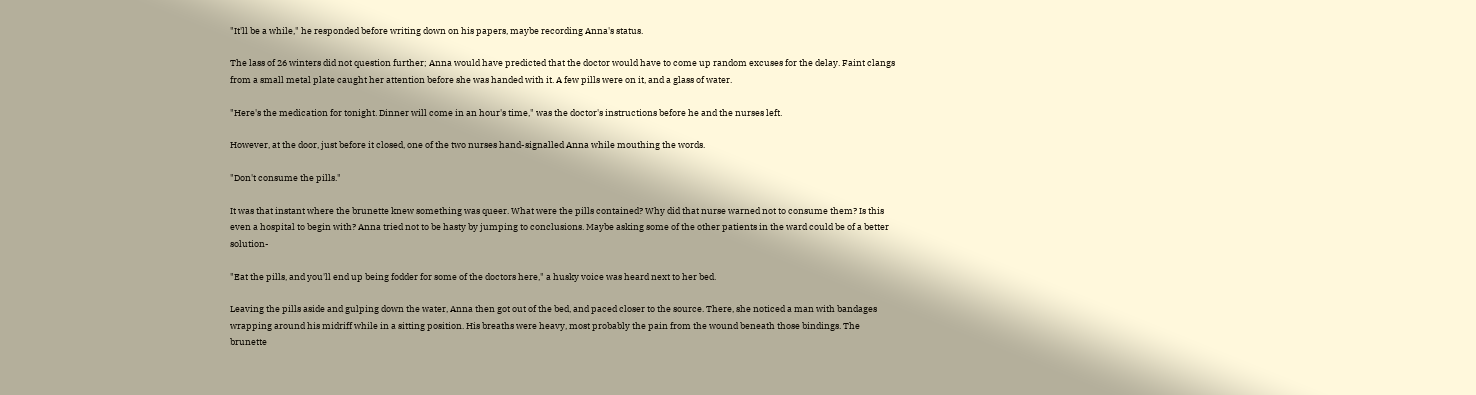"It'll be a while," he responded before writing down on his papers, maybe recording Anna's status.

The lass of 26 winters did not question further; Anna would have predicted that the doctor would have to come up random excuses for the delay. Faint clangs from a small metal plate caught her attention before she was handed with it. A few pills were on it, and a glass of water.

"Here's the medication for tonight. Dinner will come in an hour's time," was the doctor's instructions before he and the nurses left.

However, at the door, just before it closed, one of the two nurses hand-signalled Anna while mouthing the words.

"Don't consume the pills."

It was that instant where the brunette knew something was queer. What were the pills contained? Why did that nurse warned not to consume them? Is this even a hospital to begin with? Anna tried not to be hasty by jumping to conclusions. Maybe asking some of the other patients in the ward could be of a better solution-

"Eat the pills, and you'll end up being fodder for some of the doctors here," a husky voice was heard next to her bed.

Leaving the pills aside and gulping down the water, Anna then got out of the bed, and paced closer to the source. There, she noticed a man with bandages wrapping around his midriff while in a sitting position. His breaths were heavy, most probably the pain from the wound beneath those bindings. The brunette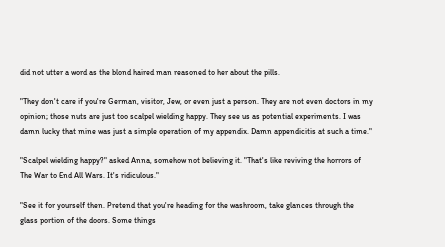did not utter a word as the blond haired man reasoned to her about the pills.

"They don't care if you're German, visitor, Jew, or even just a person. They are not even doctors in my opinion; those nuts are just too scalpel wielding happy. They see us as potential experiments. I was damn lucky that mine was just a simple operation of my appendix. Damn appendicitis at such a time."

"Scalpel wielding happy?" asked Anna, somehow not believing it. "That's like reviving the horrors of The War to End All Wars. It's ridiculous."

"See it for yourself then. Pretend that you're heading for the washroom, take glances through the glass portion of the doors. Some things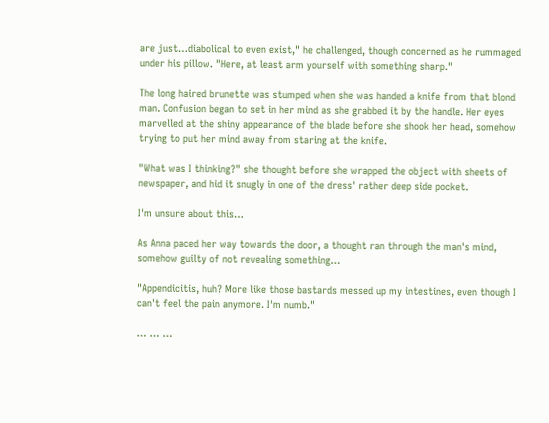are just…diabolical to even exist," he challenged, though concerned as he rummaged under his pillow. "Here, at least arm yourself with something sharp."

The long haired brunette was stumped when she was handed a knife from that blond man. Confusion began to set in her mind as she grabbed it by the handle. Her eyes marvelled at the shiny appearance of the blade before she shook her head, somehow trying to put her mind away from staring at the knife.

"What was I thinking?" she thought before she wrapped the object with sheets of newspaper, and hid it snugly in one of the dress' rather deep side pocket.

I'm unsure about this…

As Anna paced her way towards the door, a thought ran through the man's mind, somehow guilty of not revealing something…

"Appendicitis, huh? More like those bastards messed up my intestines, even though I can't feel the pain anymore. I'm numb."

… … …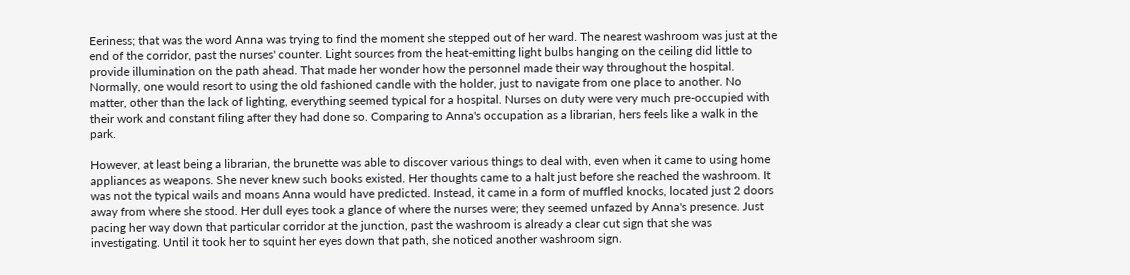Eeriness; that was the word Anna was trying to find the moment she stepped out of her ward. The nearest washroom was just at the end of the corridor, past the nurses' counter. Light sources from the heat-emitting light bulbs hanging on the ceiling did little to provide illumination on the path ahead. That made her wonder how the personnel made their way throughout the hospital. Normally, one would resort to using the old fashioned candle with the holder, just to navigate from one place to another. No matter, other than the lack of lighting, everything seemed typical for a hospital. Nurses on duty were very much pre-occupied with their work and constant filing after they had done so. Comparing to Anna's occupation as a librarian, hers feels like a walk in the park.

However, at least being a librarian, the brunette was able to discover various things to deal with, even when it came to using home appliances as weapons. She never knew such books existed. Her thoughts came to a halt just before she reached the washroom. It was not the typical wails and moans Anna would have predicted. Instead, it came in a form of muffled knocks, located just 2 doors away from where she stood. Her dull eyes took a glance of where the nurses were; they seemed unfazed by Anna's presence. Just pacing her way down that particular corridor at the junction, past the washroom is already a clear cut sign that she was investigating. Until it took her to squint her eyes down that path, she noticed another washroom sign.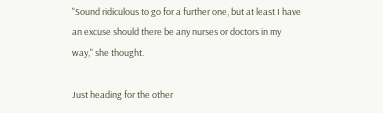"Sound ridiculous to go for a further one, but at least I have an excuse should there be any nurses or doctors in my way," she thought.

Just heading for the other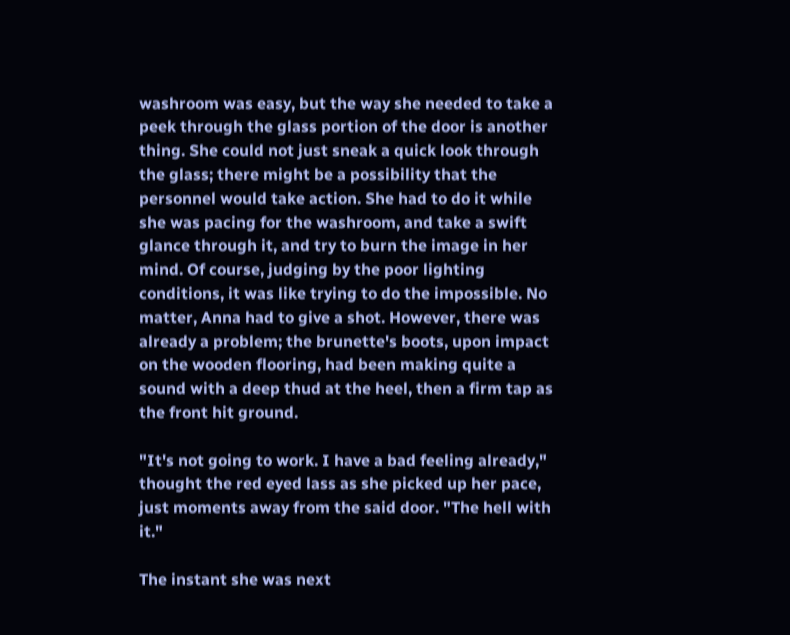washroom was easy, but the way she needed to take a peek through the glass portion of the door is another thing. She could not just sneak a quick look through the glass; there might be a possibility that the personnel would take action. She had to do it while she was pacing for the washroom, and take a swift glance through it, and try to burn the image in her mind. Of course, judging by the poor lighting conditions, it was like trying to do the impossible. No matter, Anna had to give a shot. However, there was already a problem; the brunette's boots, upon impact on the wooden flooring, had been making quite a sound with a deep thud at the heel, then a firm tap as the front hit ground.

"It's not going to work. I have a bad feeling already," thought the red eyed lass as she picked up her pace, just moments away from the said door. "The hell with it."

The instant she was next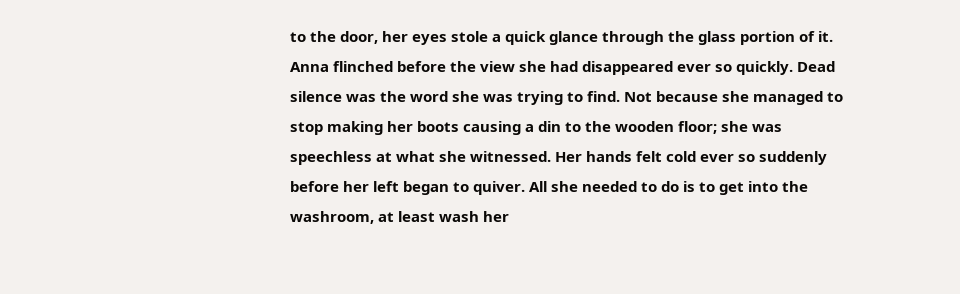to the door, her eyes stole a quick glance through the glass portion of it. Anna flinched before the view she had disappeared ever so quickly. Dead silence was the word she was trying to find. Not because she managed to stop making her boots causing a din to the wooden floor; she was speechless at what she witnessed. Her hands felt cold ever so suddenly before her left began to quiver. All she needed to do is to get into the washroom, at least wash her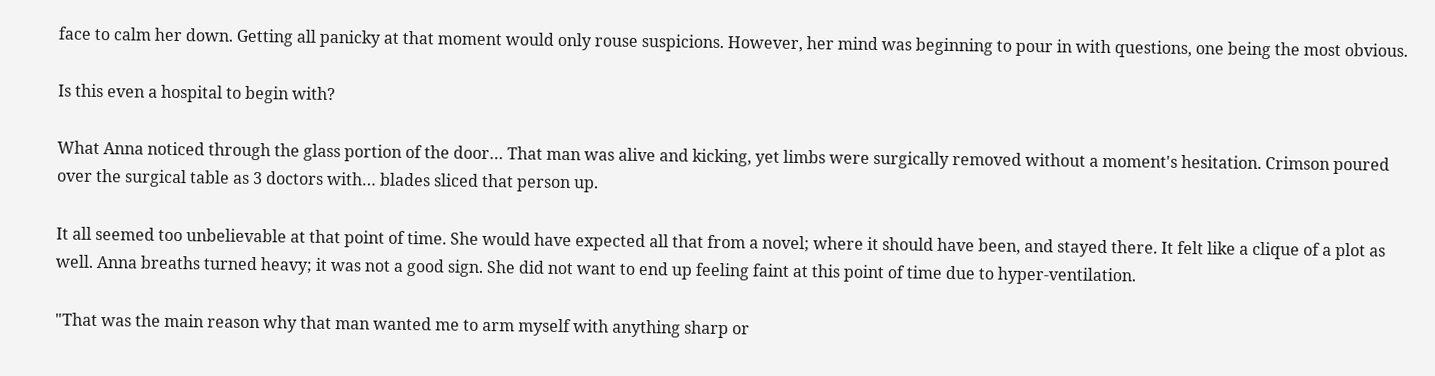face to calm her down. Getting all panicky at that moment would only rouse suspicions. However, her mind was beginning to pour in with questions, one being the most obvious.

Is this even a hospital to begin with?

What Anna noticed through the glass portion of the door… That man was alive and kicking, yet limbs were surgically removed without a moment's hesitation. Crimson poured over the surgical table as 3 doctors with… blades sliced that person up.

It all seemed too unbelievable at that point of time. She would have expected all that from a novel; where it should have been, and stayed there. It felt like a clique of a plot as well. Anna breaths turned heavy; it was not a good sign. She did not want to end up feeling faint at this point of time due to hyper-ventilation.

"That was the main reason why that man wanted me to arm myself with anything sharp or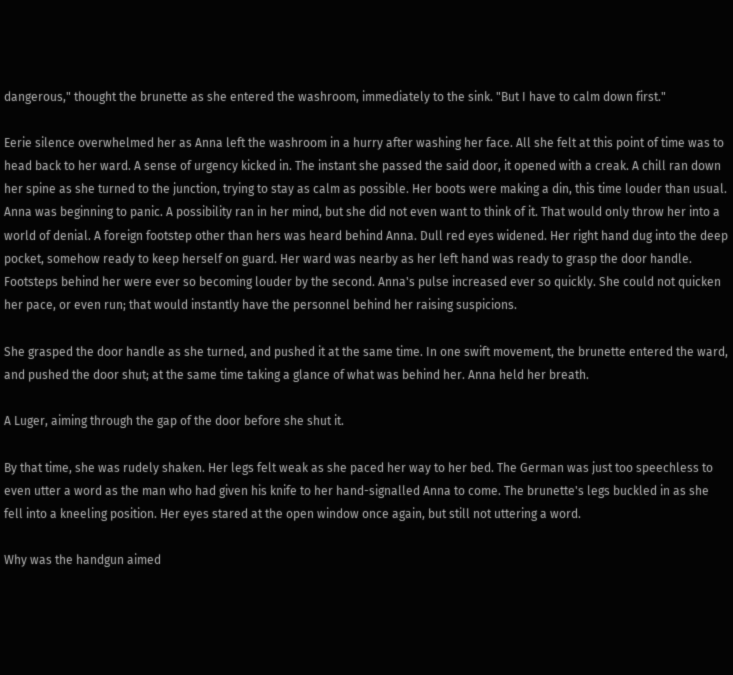dangerous," thought the brunette as she entered the washroom, immediately to the sink. "But I have to calm down first."

Eerie silence overwhelmed her as Anna left the washroom in a hurry after washing her face. All she felt at this point of time was to head back to her ward. A sense of urgency kicked in. The instant she passed the said door, it opened with a creak. A chill ran down her spine as she turned to the junction, trying to stay as calm as possible. Her boots were making a din, this time louder than usual. Anna was beginning to panic. A possibility ran in her mind, but she did not even want to think of it. That would only throw her into a world of denial. A foreign footstep other than hers was heard behind Anna. Dull red eyes widened. Her right hand dug into the deep pocket, somehow ready to keep herself on guard. Her ward was nearby as her left hand was ready to grasp the door handle. Footsteps behind her were ever so becoming louder by the second. Anna's pulse increased ever so quickly. She could not quicken her pace, or even run; that would instantly have the personnel behind her raising suspicions.

She grasped the door handle as she turned, and pushed it at the same time. In one swift movement, the brunette entered the ward, and pushed the door shut; at the same time taking a glance of what was behind her. Anna held her breath.

A Luger, aiming through the gap of the door before she shut it.

By that time, she was rudely shaken. Her legs felt weak as she paced her way to her bed. The German was just too speechless to even utter a word as the man who had given his knife to her hand-signalled Anna to come. The brunette's legs buckled in as she fell into a kneeling position. Her eyes stared at the open window once again, but still not uttering a word.

Why was the handgun aimed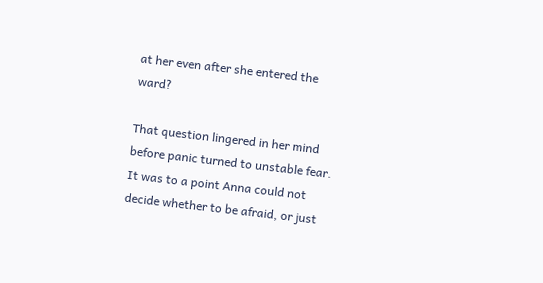at her even after she entered the ward?

That question lingered in her mind before panic turned to unstable fear. It was to a point Anna could not decide whether to be afraid, or just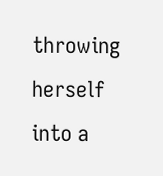throwing herself into a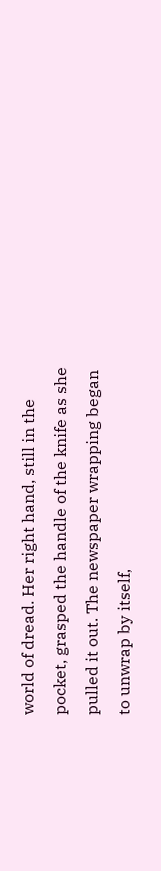world of dread. Her right hand, still in the pocket, grasped the handle of the knife as she pulled it out. The newspaper wrapping began to unwrap by itself,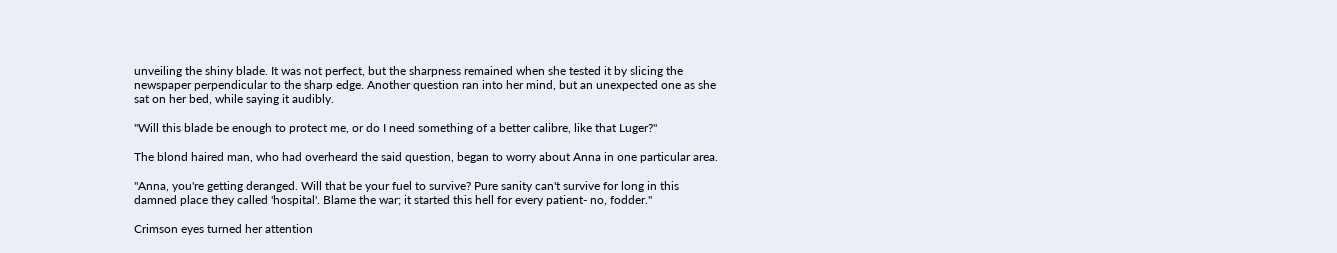unveiling the shiny blade. It was not perfect, but the sharpness remained when she tested it by slicing the newspaper perpendicular to the sharp edge. Another question ran into her mind, but an unexpected one as she sat on her bed, while saying it audibly.

"Will this blade be enough to protect me, or do I need something of a better calibre, like that Luger?"

The blond haired man, who had overheard the said question, began to worry about Anna in one particular area.

"Anna, you're getting deranged. Will that be your fuel to survive? Pure sanity can't survive for long in this damned place they called 'hospital'. Blame the war; it started this hell for every patient- no, fodder."

Crimson eyes turned her attention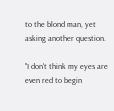to the blond man, yet asking another question.

"I don't think my eyes are even red to begin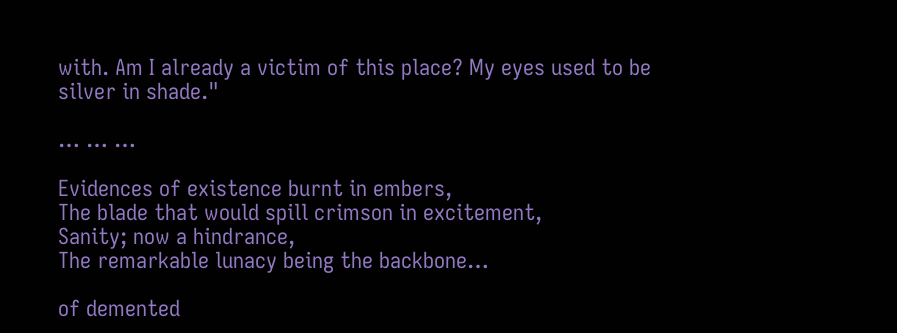with. Am I already a victim of this place? My eyes used to be silver in shade."

… … …

Evidences of existence burnt in embers,
The blade that would spill crimson in excitement,
Sanity; now a hindrance,
The remarkable lunacy being the backbone…

of demented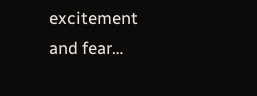excitement and fear…